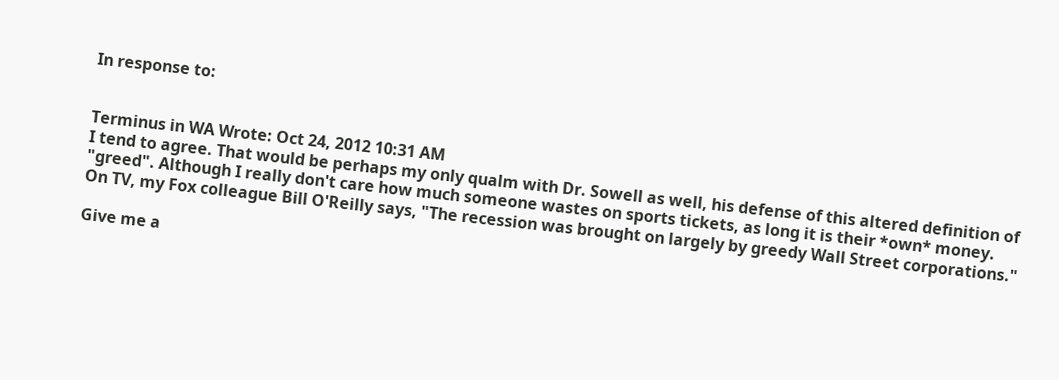In response to:


Terminus in WA Wrote: Oct 24, 2012 10:31 AM
I tend to agree. That would be perhaps my only qualm with Dr. Sowell as well, his defense of this altered definition of "greed". Although I really don't care how much someone wastes on sports tickets, as long it is their *own* money.
On TV, my Fox colleague Bill O'Reilly says, "The recession was brought on largely by greedy Wall Street corporations."

Give me a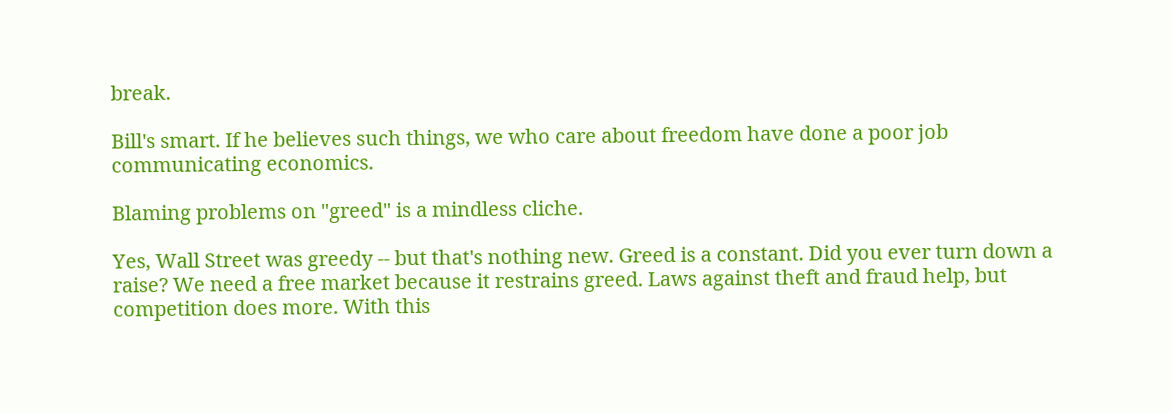break.

Bill's smart. If he believes such things, we who care about freedom have done a poor job communicating economics.

Blaming problems on "greed" is a mindless cliche.

Yes, Wall Street was greedy -- but that's nothing new. Greed is a constant. Did you ever turn down a raise? We need a free market because it restrains greed. Laws against theft and fraud help, but competition does more. With this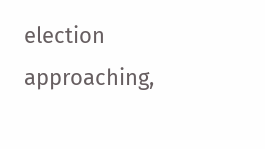election approaching,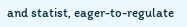and statist, eager-to-regulate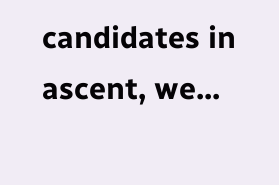candidates in ascent, we...